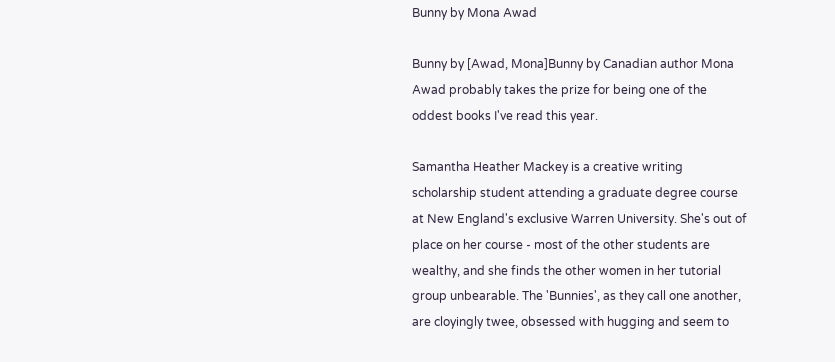Bunny by Mona Awad

Bunny by [Awad, Mona]Bunny by Canadian author Mona Awad probably takes the prize for being one of the oddest books I've read this year.

Samantha Heather Mackey is a creative writing scholarship student attending a graduate degree course at New England's exclusive Warren University. She's out of place on her course - most of the other students are wealthy, and she finds the other women in her tutorial group unbearable. The 'Bunnies', as they call one another, are cloyingly twee, obsessed with hugging and seem to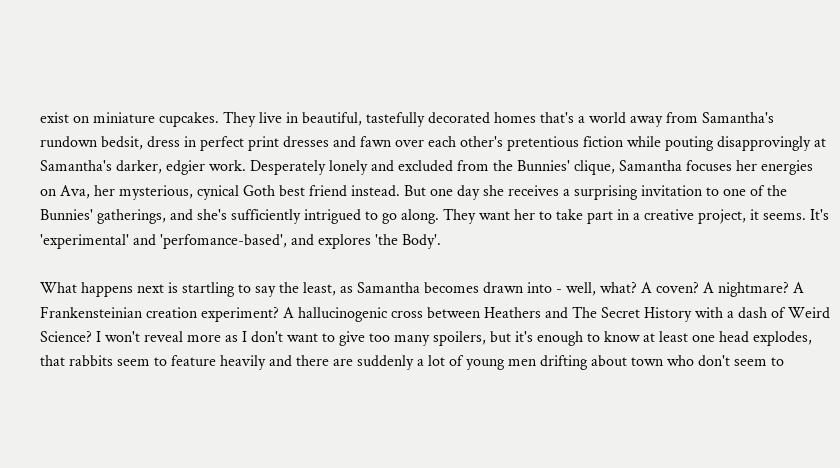exist on miniature cupcakes. They live in beautiful, tastefully decorated homes that's a world away from Samantha's rundown bedsit, dress in perfect print dresses and fawn over each other's pretentious fiction while pouting disapprovingly at Samantha's darker, edgier work. Desperately lonely and excluded from the Bunnies' clique, Samantha focuses her energies on Ava, her mysterious, cynical Goth best friend instead. But one day she receives a surprising invitation to one of the Bunnies' gatherings, and she's sufficiently intrigued to go along. They want her to take part in a creative project, it seems. It's 'experimental' and 'perfomance-based', and explores 'the Body'.

What happens next is startling to say the least, as Samantha becomes drawn into - well, what? A coven? A nightmare? A Frankensteinian creation experiment? A hallucinogenic cross between Heathers and The Secret History with a dash of Weird Science? I won't reveal more as I don't want to give too many spoilers, but it's enough to know at least one head explodes, that rabbits seem to feature heavily and there are suddenly a lot of young men drifting about town who don't seem to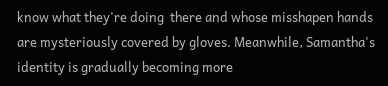know what they're doing  there and whose misshapen hands are mysteriously covered by gloves. Meanwhile, Samantha's identity is gradually becoming more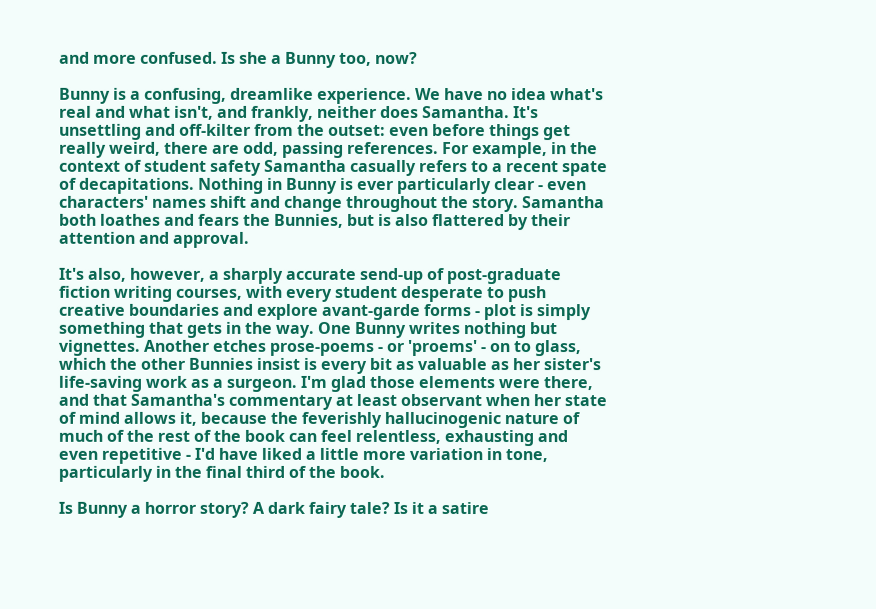and more confused. Is she a Bunny too, now?

Bunny is a confusing, dreamlike experience. We have no idea what's real and what isn't, and frankly, neither does Samantha. It's unsettling and off-kilter from the outset: even before things get really weird, there are odd, passing references. For example, in the context of student safety Samantha casually refers to a recent spate of decapitations. Nothing in Bunny is ever particularly clear - even characters' names shift and change throughout the story. Samantha both loathes and fears the Bunnies, but is also flattered by their attention and approval.

It's also, however, a sharply accurate send-up of post-graduate fiction writing courses, with every student desperate to push creative boundaries and explore avant-garde forms - plot is simply something that gets in the way. One Bunny writes nothing but vignettes. Another etches prose-poems - or 'proems' - on to glass, which the other Bunnies insist is every bit as valuable as her sister's life-saving work as a surgeon. I'm glad those elements were there, and that Samantha's commentary at least observant when her state of mind allows it, because the feverishly hallucinogenic nature of much of the rest of the book can feel relentless, exhausting and even repetitive - I'd have liked a little more variation in tone, particularly in the final third of the book.

Is Bunny a horror story? A dark fairy tale? Is it a satire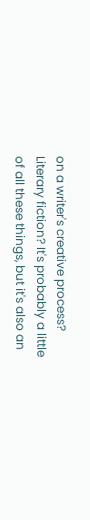on a writer's creative process? Literary fiction? It's probably a little of all these things, but it's also an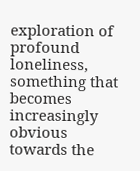exploration of profound loneliness, something that becomes increasingly obvious towards the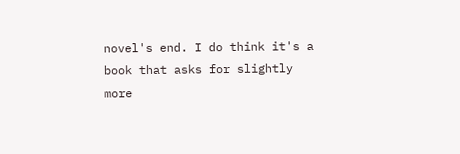novel's end. I do think it's a book that asks for slightly more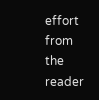effort from the reader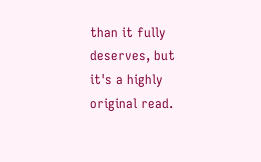than it fully deserves, but it's a highly original read.